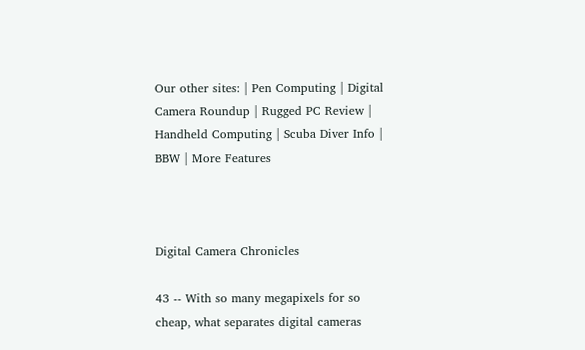Our other sites: | Pen Computing | Digital Camera Roundup | Rugged PC Review | Handheld Computing | Scuba Diver Info | BBW | More Features



Digital Camera Chronicles

43 -- With so many megapixels for so cheap, what separates digital cameras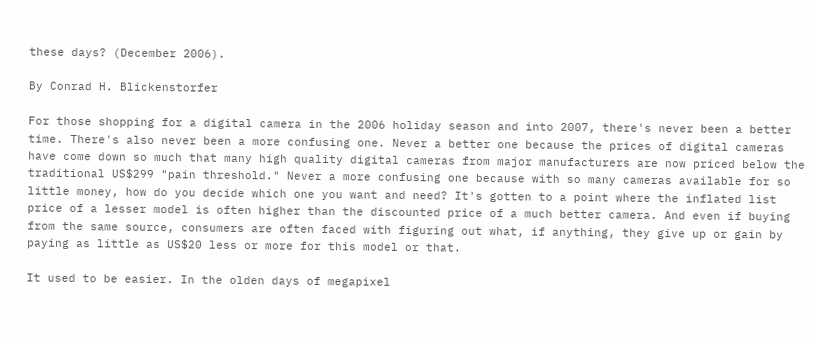these days? (December 2006).

By Conrad H. Blickenstorfer

For those shopping for a digital camera in the 2006 holiday season and into 2007, there's never been a better time. There's also never been a more confusing one. Never a better one because the prices of digital cameras have come down so much that many high quality digital cameras from major manufacturers are now priced below the traditional US$299 "pain threshold." Never a more confusing one because with so many cameras available for so little money, how do you decide which one you want and need? It's gotten to a point where the inflated list price of a lesser model is often higher than the discounted price of a much better camera. And even if buying from the same source, consumers are often faced with figuring out what, if anything, they give up or gain by paying as little as US$20 less or more for this model or that.

It used to be easier. In the olden days of megapixel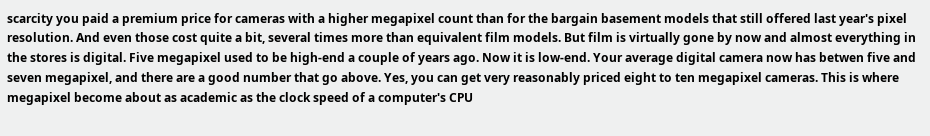scarcity you paid a premium price for cameras with a higher megapixel count than for the bargain basement models that still offered last year's pixel resolution. And even those cost quite a bit, several times more than equivalent film models. But film is virtually gone by now and almost everything in the stores is digital. Five megapixel used to be high-end a couple of years ago. Now it is low-end. Your average digital camera now has betwen five and seven megapixel, and there are a good number that go above. Yes, you can get very reasonably priced eight to ten megapixel cameras. This is where megapixel become about as academic as the clock speed of a computer's CPU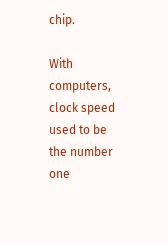chip.

With computers, clock speed used to be the number one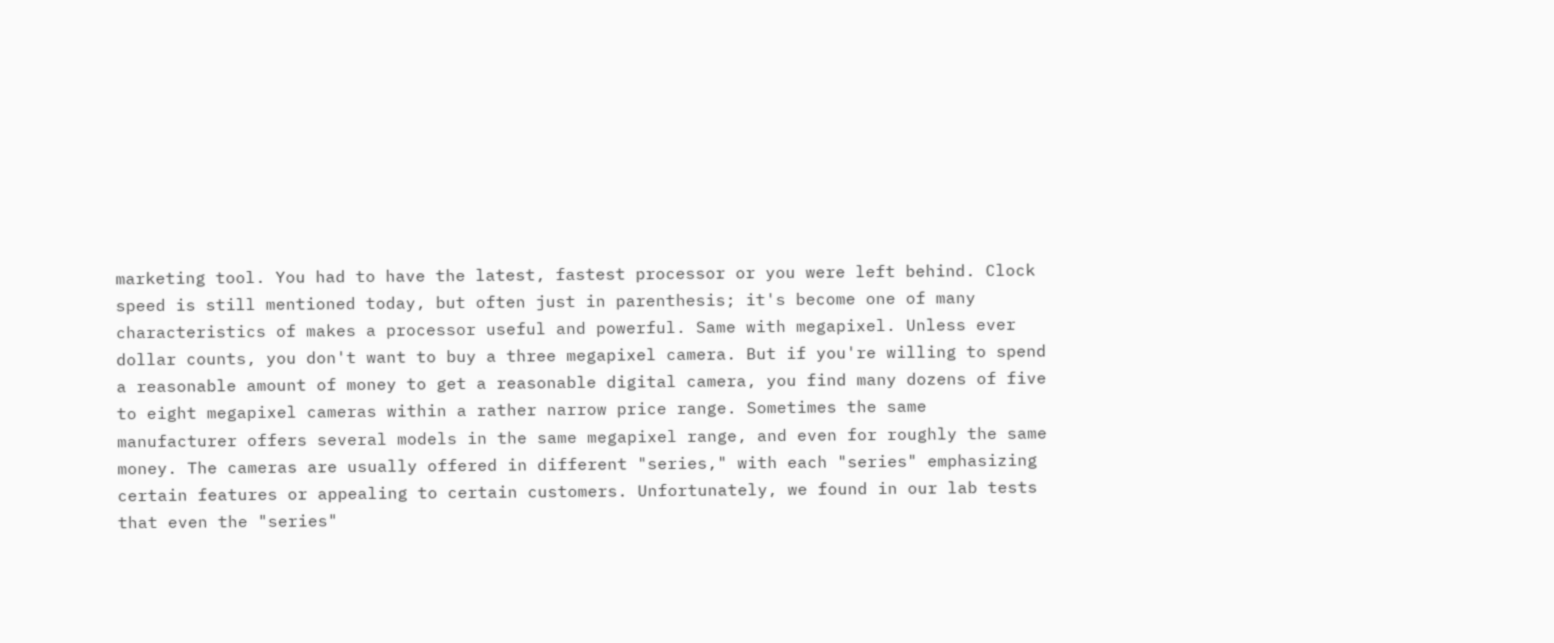marketing tool. You had to have the latest, fastest processor or you were left behind. Clock speed is still mentioned today, but often just in parenthesis; it's become one of many characteristics of makes a processor useful and powerful. Same with megapixel. Unless ever dollar counts, you don't want to buy a three megapixel camera. But if you're willing to spend a reasonable amount of money to get a reasonable digital camera, you find many dozens of five to eight megapixel cameras within a rather narrow price range. Sometimes the same manufacturer offers several models in the same megapixel range, and even for roughly the same money. The cameras are usually offered in different "series," with each "series" emphasizing certain features or appealing to certain customers. Unfortunately, we found in our lab tests that even the "series"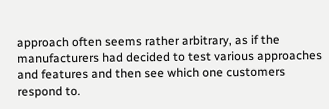approach often seems rather arbitrary, as if the manufacturers had decided to test various approaches and features and then see which one customers respond to.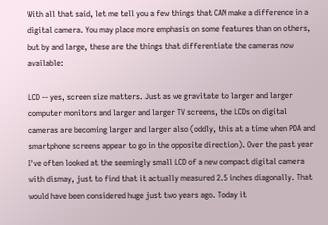With all that said, let me tell you a few things that CAN make a difference in a digital camera. You may place more emphasis on some features than on others, but by and large, these are the things that differentiate the cameras now available:

LCD -- yes, screen size matters. Just as we gravitate to larger and larger computer monitors and larger and larger TV screens, the LCDs on digital cameras are becoming larger and larger also (oddly, this at a time when PDA and smartphone screens appear to go in the opposite direction). Over the past year I've often looked at the seemingly small LCD of a new compact digital camera with dismay, just to find that it actually measured 2.5 inches diagonally. That would have been considered huge just two years ago. Today it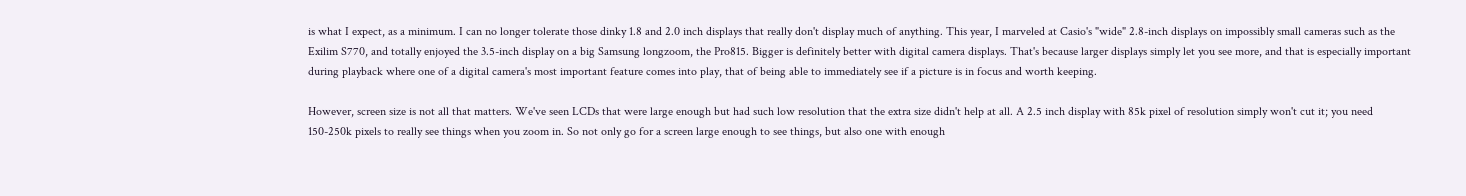is what I expect, as a minimum. I can no longer tolerate those dinky 1.8 and 2.0 inch displays that really don't display much of anything. This year, I marveled at Casio's "wide" 2.8-inch displays on impossibly small cameras such as the Exilim S770, and totally enjoyed the 3.5-inch display on a big Samsung longzoom, the Pro815. Bigger is definitely better with digital camera displays. That's because larger displays simply let you see more, and that is especially important during playback where one of a digital camera's most important feature comes into play, that of being able to immediately see if a picture is in focus and worth keeping.

However, screen size is not all that matters. We've seen LCDs that were large enough but had such low resolution that the extra size didn't help at all. A 2.5 inch display with 85k pixel of resolution simply won't cut it; you need 150-250k pixels to really see things when you zoom in. So not only go for a screen large enough to see things, but also one with enough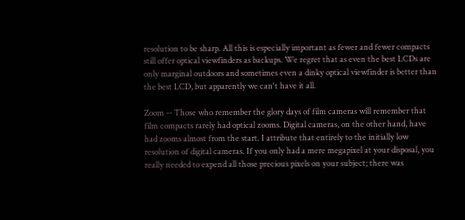resolution to be sharp. All this is especially important as fewer and fewer compacts still offer optical viewfinders as backups. We regret that as even the best LCDs are only marginal outdoors and sometimes even a dinky optical viewfinder is better than the best LCD, but apparently we can't have it all.

Zoom -- Those who remember the glory days of film cameras will remember that film compacts rarely had optical zooms. Digital cameras, on the other hand, have had zooms almost from the start. I attribute that entirely to the initially low resolution of digital cameras. If you only had a mere megapixel at your disposal, you really needed to expend all those precious pixels on your subject; there was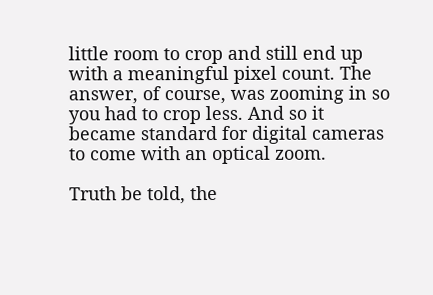little room to crop and still end up with a meaningful pixel count. The answer, of course, was zooming in so you had to crop less. And so it became standard for digital cameras to come with an optical zoom.

Truth be told, the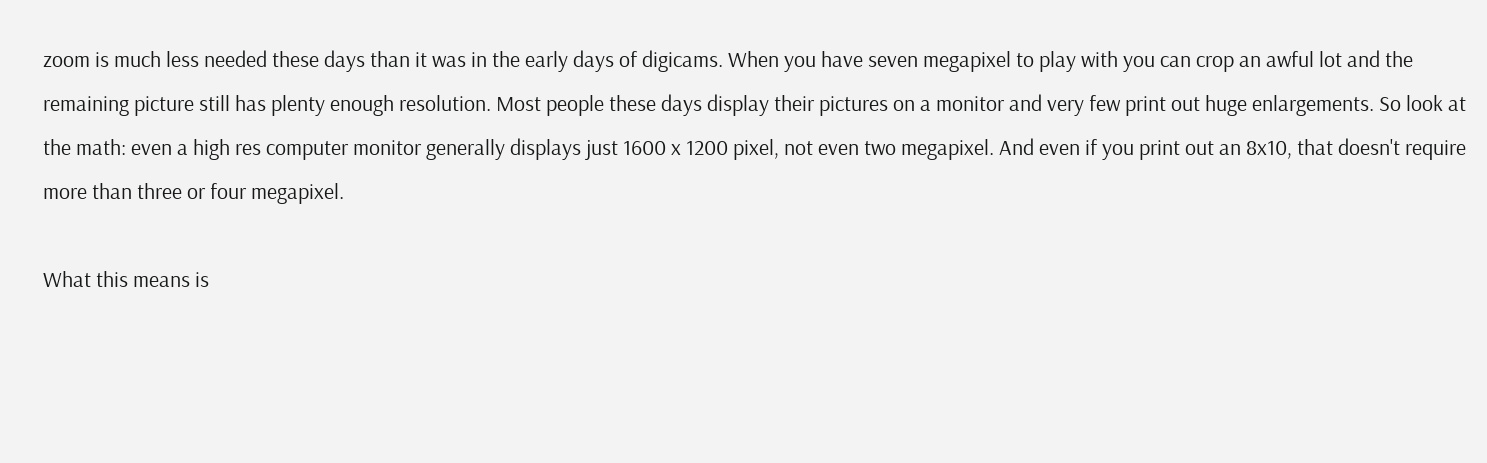zoom is much less needed these days than it was in the early days of digicams. When you have seven megapixel to play with you can crop an awful lot and the remaining picture still has plenty enough resolution. Most people these days display their pictures on a monitor and very few print out huge enlargements. So look at the math: even a high res computer monitor generally displays just 1600 x 1200 pixel, not even two megapixel. And even if you print out an 8x10, that doesn't require more than three or four megapixel.

What this means is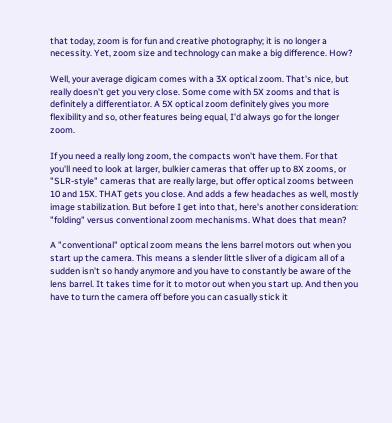that today, zoom is for fun and creative photography; it is no longer a necessity. Yet, zoom size and technology can make a big difference. How?

Well, your average digicam comes with a 3X optical zoom. That's nice, but really doesn't get you very close. Some come with 5X zooms and that is definitely a differentiator. A 5X optical zoom definitely gives you more flexibility and so, other features being equal, I'd always go for the longer zoom.

If you need a really long zoom, the compacts won't have them. For that you'll need to look at larger, bulkier cameras that offer up to 8X zooms, or "SLR-style" cameras that are really large, but offer optical zooms between 10 and 15X. THAT gets you close. And adds a few headaches as well, mostly image stabilization. But before I get into that, here's another consideration: "folding" versus conventional zoom mechanisms. What does that mean?

A "conventional" optical zoom means the lens barrel motors out when you start up the camera. This means a slender little sliver of a digicam all of a sudden isn't so handy anymore and you have to constantly be aware of the lens barrel. It takes time for it to motor out when you start up. And then you have to turn the camera off before you can casually stick it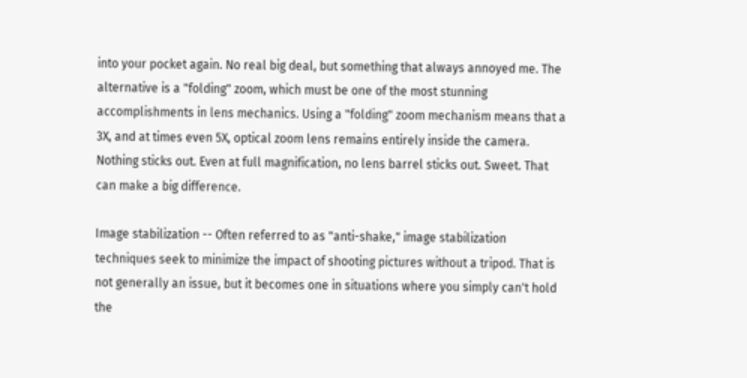into your pocket again. No real big deal, but something that always annoyed me. The alternative is a "folding" zoom, which must be one of the most stunning accomplishments in lens mechanics. Using a "folding" zoom mechanism means that a 3X, and at times even 5X, optical zoom lens remains entirely inside the camera. Nothing sticks out. Even at full magnification, no lens barrel sticks out. Sweet. That can make a big difference.

Image stabilization -- Often referred to as "anti-shake," image stabilization techniques seek to minimize the impact of shooting pictures without a tripod. That is not generally an issue, but it becomes one in situations where you simply can't hold the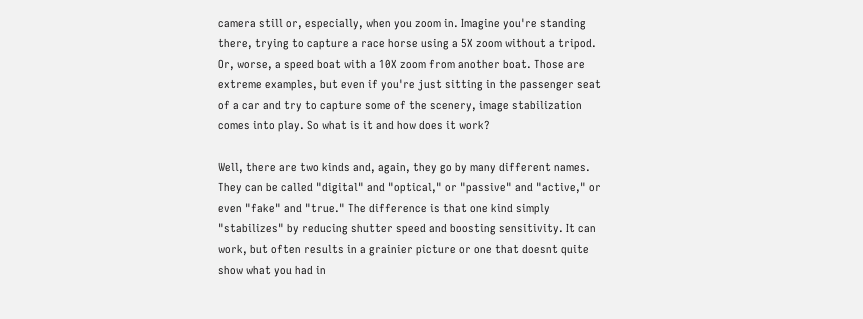camera still or, especially, when you zoom in. Imagine you're standing there, trying to capture a race horse using a 5X zoom without a tripod. Or, worse, a speed boat with a 10X zoom from another boat. Those are extreme examples, but even if you're just sitting in the passenger seat of a car and try to capture some of the scenery, image stabilization comes into play. So what is it and how does it work?

Well, there are two kinds and, again, they go by many different names. They can be called "digital" and "optical," or "passive" and "active," or even "fake" and "true." The difference is that one kind simply "stabilizes" by reducing shutter speed and boosting sensitivity. It can work, but often results in a grainier picture or one that doesnt quite show what you had in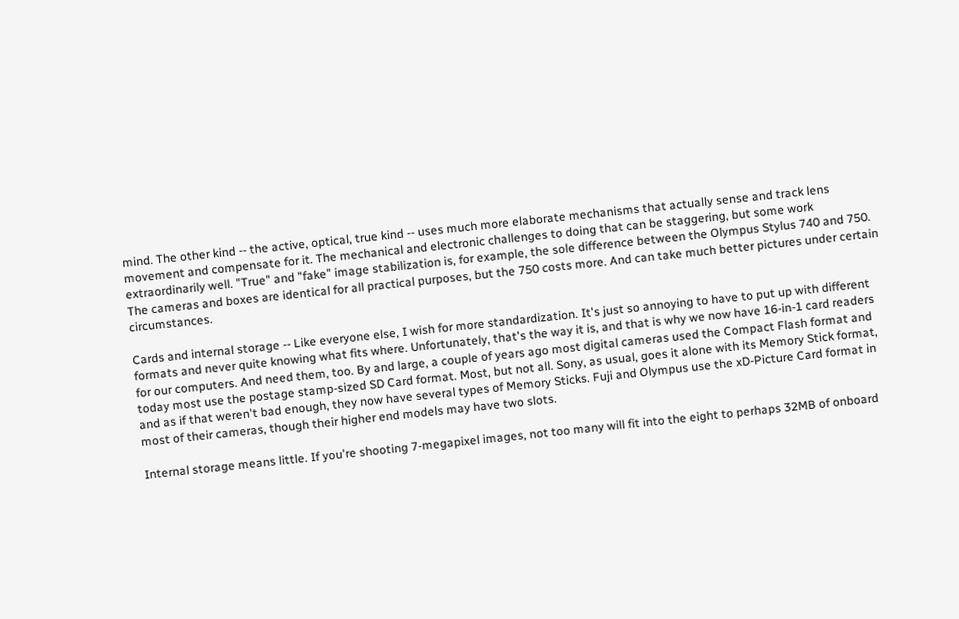mind. The other kind -- the active, optical, true kind -- uses much more elaborate mechanisms that actually sense and track lens movement and compensate for it. The mechanical and electronic challenges to doing that can be staggering, but some work extraordinarily well. "True" and "fake" image stabilization is, for example, the sole difference between the Olympus Stylus 740 and 750. The cameras and boxes are identical for all practical purposes, but the 750 costs more. And can take much better pictures under certain circumstances.

Cards and internal storage -- Like everyone else, I wish for more standardization. It's just so annoying to have to put up with different formats and never quite knowing what fits where. Unfortunately, that's the way it is, and that is why we now have 16-in-1 card readers for our computers. And need them, too. By and large, a couple of years ago most digital cameras used the Compact Flash format and today most use the postage stamp-sized SD Card format. Most, but not all. Sony, as usual, goes it alone with its Memory Stick format, and as if that weren't bad enough, they now have several types of Memory Sticks. Fuji and Olympus use the xD-Picture Card format in most of their cameras, though their higher end models may have two slots.

Internal storage means little. If you're shooting 7-megapixel images, not too many will fit into the eight to perhaps 32MB of onboard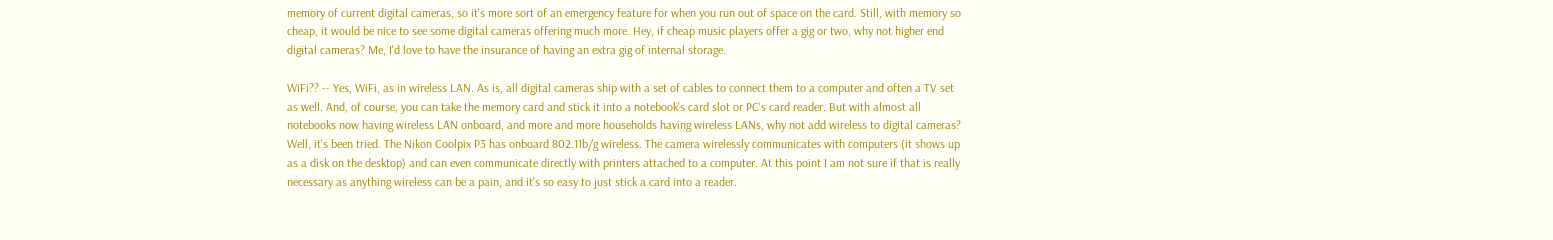memory of current digital cameras, so it's more sort of an emergency feature for when you run out of space on the card. Still, with memory so cheap, it would be nice to see some digital cameras offering much more. Hey, if cheap music players offer a gig or two, why not higher end digital cameras? Me, I'd love to have the insurance of having an extra gig of internal storage.

WiFi?? -- Yes, WiFi, as in wireless LAN. As is, all digital cameras ship with a set of cables to connect them to a computer and often a TV set as well. And, of course, you can take the memory card and stick it into a notebook's card slot or PC's card reader. But with almost all notebooks now having wireless LAN onboard, and more and more households having wireless LANs, why not add wireless to digital cameras? Well, it's been tried. The Nikon Coolpix P3 has onboard 802.11b/g wireless. The camera wirelessly communicates with computers (it shows up as a disk on the desktop) and can even communicate directly with printers attached to a computer. At this point I am not sure if that is really necessary as anything wireless can be a pain, and it's so easy to just stick a card into a reader.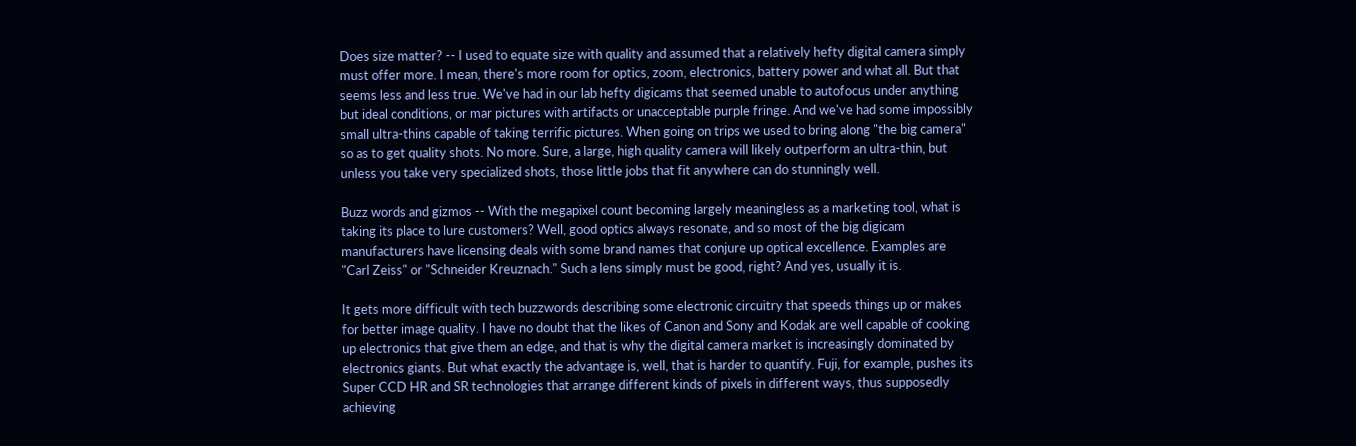Does size matter? -- I used to equate size with quality and assumed that a relatively hefty digital camera simply must offer more. I mean, there's more room for optics, zoom, electronics, battery power and what all. But that seems less and less true. We've had in our lab hefty digicams that seemed unable to autofocus under anything but ideal conditions, or mar pictures with artifacts or unacceptable purple fringe. And we've had some impossibly small ultra-thins capable of taking terrific pictures. When going on trips we used to bring along "the big camera" so as to get quality shots. No more. Sure, a large, high quality camera will likely outperform an ultra-thin, but unless you take very specialized shots, those little jobs that fit anywhere can do stunningly well.

Buzz words and gizmos -- With the megapixel count becoming largely meaningless as a marketing tool, what is taking its place to lure customers? Well, good optics always resonate, and so most of the big digicam manufacturers have licensing deals with some brand names that conjure up optical excellence. Examples are "Carl Zeiss" or "Schneider Kreuznach." Such a lens simply must be good, right? And yes, usually it is.

It gets more difficult with tech buzzwords describing some electronic circuitry that speeds things up or makes for better image quality. I have no doubt that the likes of Canon and Sony and Kodak are well capable of cooking up electronics that give them an edge, and that is why the digital camera market is increasingly dominated by electronics giants. But what exactly the advantage is, well, that is harder to quantify. Fuji, for example, pushes its Super CCD HR and SR technologies that arrange different kinds of pixels in different ways, thus supposedly achieving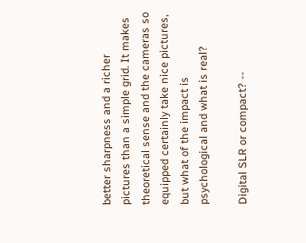better sharpness and a richer pictures than a simple grid. It makes theoretical sense and the cameras so equipped certainly take nice pictures, but what of the impact is psychological and what is real?

Digital SLR or compact? --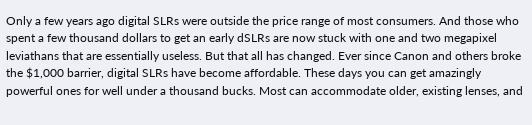Only a few years ago digital SLRs were outside the price range of most consumers. And those who spent a few thousand dollars to get an early dSLRs are now stuck with one and two megapixel leviathans that are essentially useless. But that all has changed. Ever since Canon and others broke the $1,000 barrier, digital SLRs have become affordable. These days you can get amazingly powerful ones for well under a thousand bucks. Most can accommodate older, existing lenses, and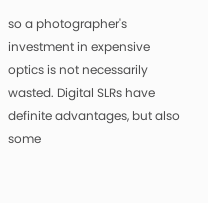so a photographer's investment in expensive optics is not necessarily wasted. Digital SLRs have definite advantages, but also some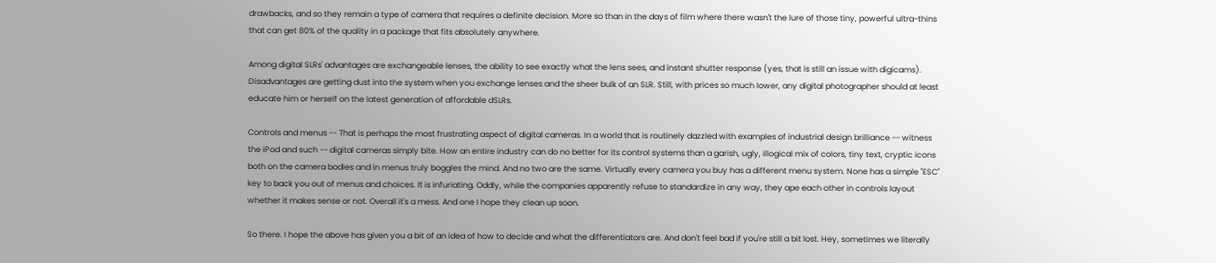drawbacks, and so they remain a type of camera that requires a definite decision. More so than in the days of film where there wasn't the lure of those tiny, powerful ultra-thins that can get 80% of the quality in a package that fits absolutely anywhere.

Among digital SLRs' advantages are exchangeable lenses, the ability to see exactly what the lens sees, and instant shutter response (yes, that is still an issue with digicams). Disadvantages are getting dust into the system when you exchange lenses and the sheer bulk of an SLR. Still, with prices so much lower, any digital photographer should at least educate him or herself on the latest generation of affordable dSLRs.

Controls and menus -- That is perhaps the most frustrating aspect of digital cameras. In a world that is routinely dazzled with examples of industrial design brilliance -- witness the iPod and such -- digital cameras simply bite. How an entire industry can do no better for its control systems than a garish, ugly, illogical mix of colors, tiny text, cryptic icons both on the camera bodies and in menus truly boggles the mind. And no two are the same. Virtually every camera you buy has a different menu system. None has a simple "ESC" key to back you out of menus and choices. It is infuriating. Oddly, while the companies apparently refuse to standardize in any way, they ape each other in controls layout whether it makes sense or not. Overall it's a mess. And one I hope they clean up soon.

So there. I hope the above has given you a bit of an idea of how to decide and what the differentiators are. And don't feel bad if you're still a bit lost. Hey, sometimes we literally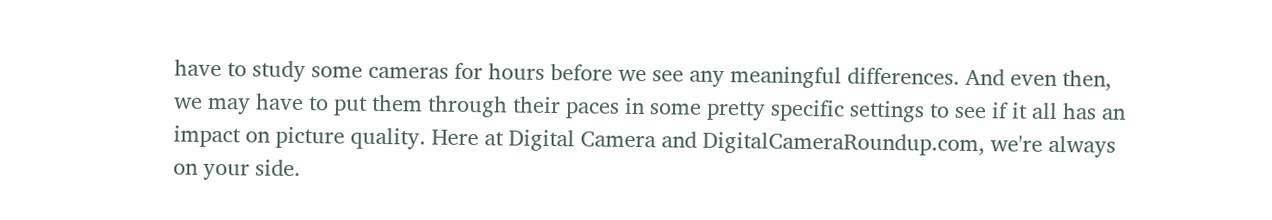have to study some cameras for hours before we see any meaningful differences. And even then, we may have to put them through their paces in some pretty specific settings to see if it all has an impact on picture quality. Here at Digital Camera and DigitalCameraRoundup.com, we're always on your side.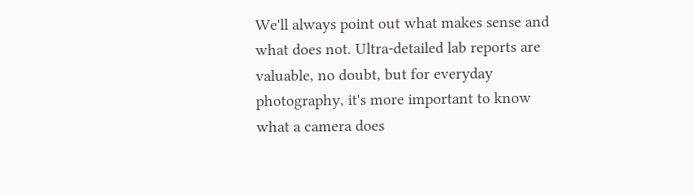We'll always point out what makes sense and what does not. Ultra-detailed lab reports are valuable, no doubt, but for everyday photography, it's more important to know what a camera does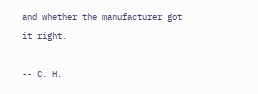and whether the manufacturer got it right.

-- C. H.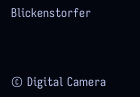Blickenstorfer



© Digital Camera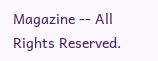Magazine -- All Rights Reserved.